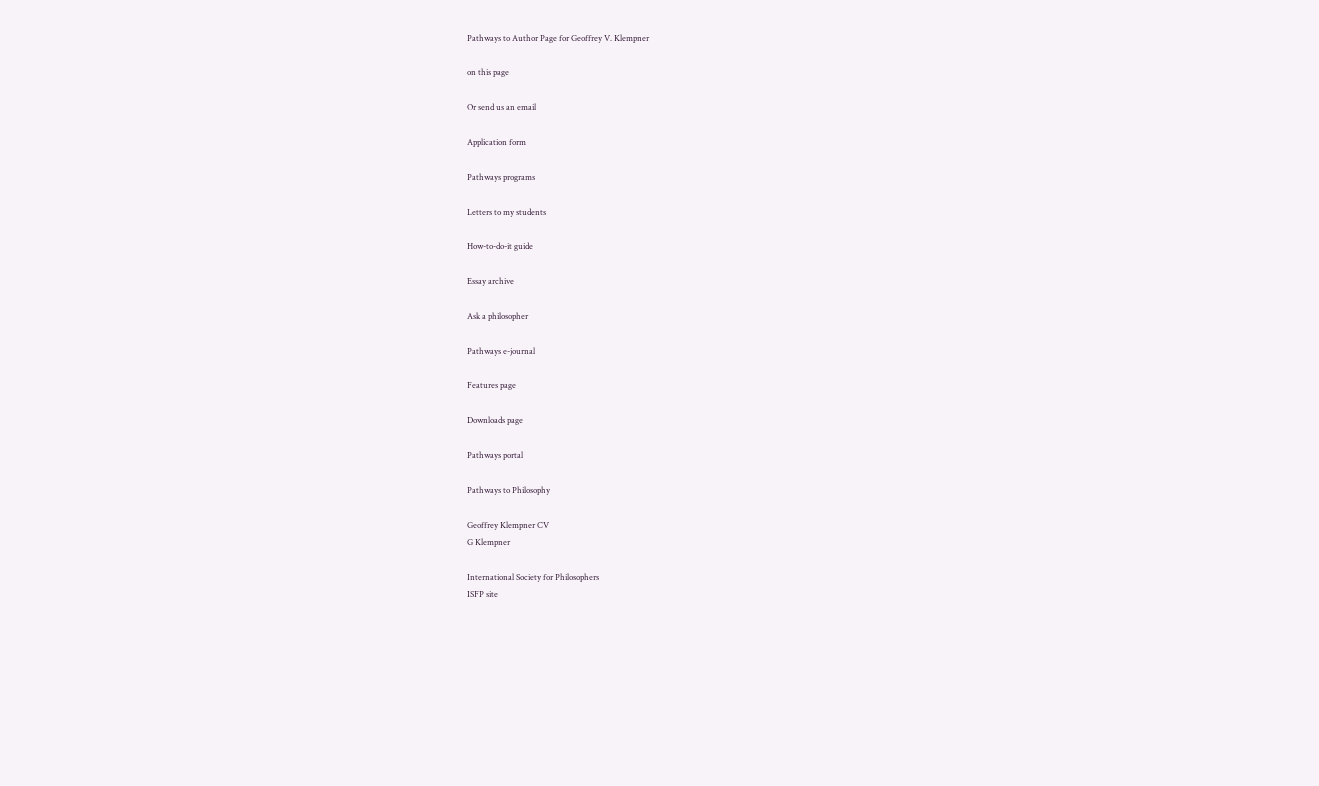Pathways to Author Page for Geoffrey V. Klempner

on this page

Or send us an email

Application form

Pathways programs

Letters to my students

How-to-do-it guide

Essay archive

Ask a philosopher

Pathways e-journal

Features page

Downloads page

Pathways portal

Pathways to Philosophy

Geoffrey Klempner CV
G Klempner

International Society for Philosophers
ISFP site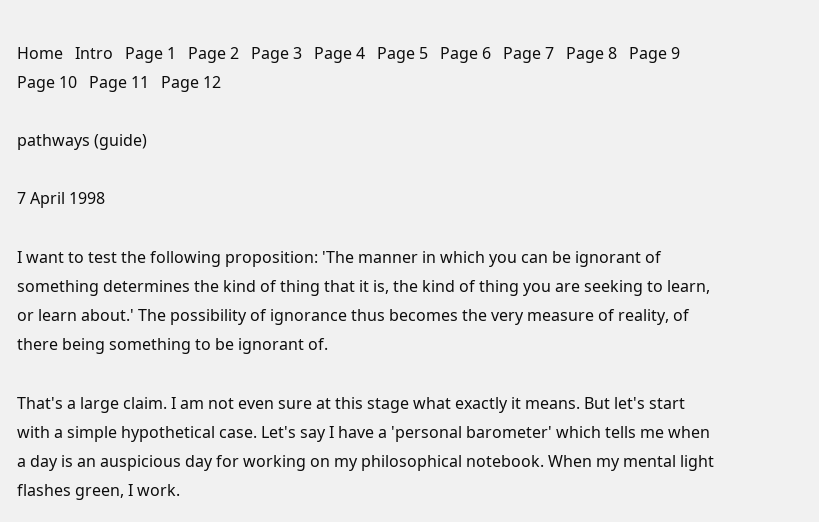Home   Intro   Page 1   Page 2   Page 3   Page 4   Page 5   Page 6   Page 7   Page 8   Page 9   Page 10   Page 11   Page 12

pathways (guide)

7 April 1998

I want to test the following proposition: 'The manner in which you can be ignorant of something determines the kind of thing that it is, the kind of thing you are seeking to learn, or learn about.' The possibility of ignorance thus becomes the very measure of reality, of there being something to be ignorant of.

That's a large claim. I am not even sure at this stage what exactly it means. But let's start with a simple hypothetical case. Let's say I have a 'personal barometer' which tells me when a day is an auspicious day for working on my philosophical notebook. When my mental light flashes green, I work.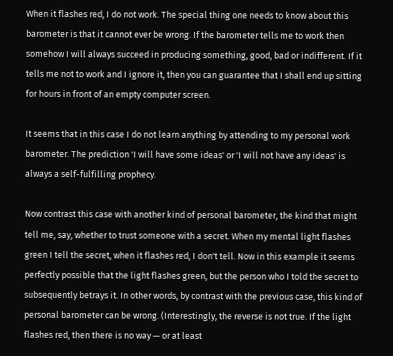When it flashes red, I do not work. The special thing one needs to know about this barometer is that it cannot ever be wrong. If the barometer tells me to work then somehow I will always succeed in producing something, good, bad or indifferent. If it tells me not to work and I ignore it, then you can guarantee that I shall end up sitting for hours in front of an empty computer screen.

It seems that in this case I do not learn anything by attending to my personal work barometer. The prediction 'I will have some ideas' or 'I will not have any ideas' is always a self-fulfilling prophecy.

Now contrast this case with another kind of personal barometer, the kind that might tell me, say, whether to trust someone with a secret. When my mental light flashes green I tell the secret, when it flashes red, I don't tell. Now in this example it seems perfectly possible that the light flashes green, but the person who I told the secret to subsequently betrays it. In other words, by contrast with the previous case, this kind of personal barometer can be wrong. (Interestingly, the reverse is not true. If the light flashes red, then there is no way — or at least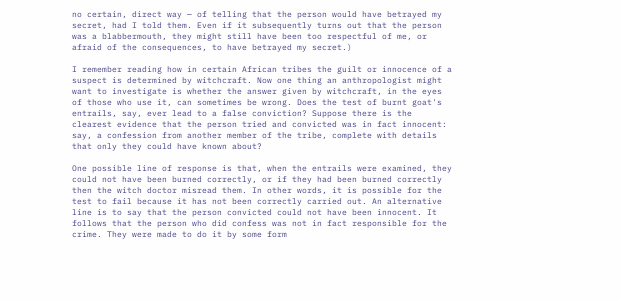no certain, direct way — of telling that the person would have betrayed my secret, had I told them. Even if it subsequently turns out that the person was a blabbermouth, they might still have been too respectful of me, or afraid of the consequences, to have betrayed my secret.)

I remember reading how in certain African tribes the guilt or innocence of a suspect is determined by witchcraft. Now one thing an anthropologist might want to investigate is whether the answer given by witchcraft, in the eyes of those who use it, can sometimes be wrong. Does the test of burnt goat's entrails, say, ever lead to a false conviction? Suppose there is the clearest evidence that the person tried and convicted was in fact innocent: say, a confession from another member of the tribe, complete with details that only they could have known about?

One possible line of response is that, when the entrails were examined, they could not have been burned correctly, or if they had been burned correctly then the witch doctor misread them. In other words, it is possible for the test to fail because it has not been correctly carried out. An alternative line is to say that the person convicted could not have been innocent. It follows that the person who did confess was not in fact responsible for the crime. They were made to do it by some form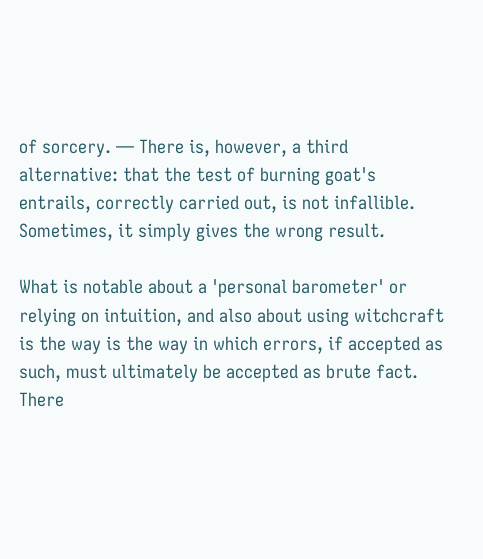of sorcery. — There is, however, a third alternative: that the test of burning goat's entrails, correctly carried out, is not infallible. Sometimes, it simply gives the wrong result.

What is notable about a 'personal barometer' or relying on intuition, and also about using witchcraft is the way is the way in which errors, if accepted as such, must ultimately be accepted as brute fact. There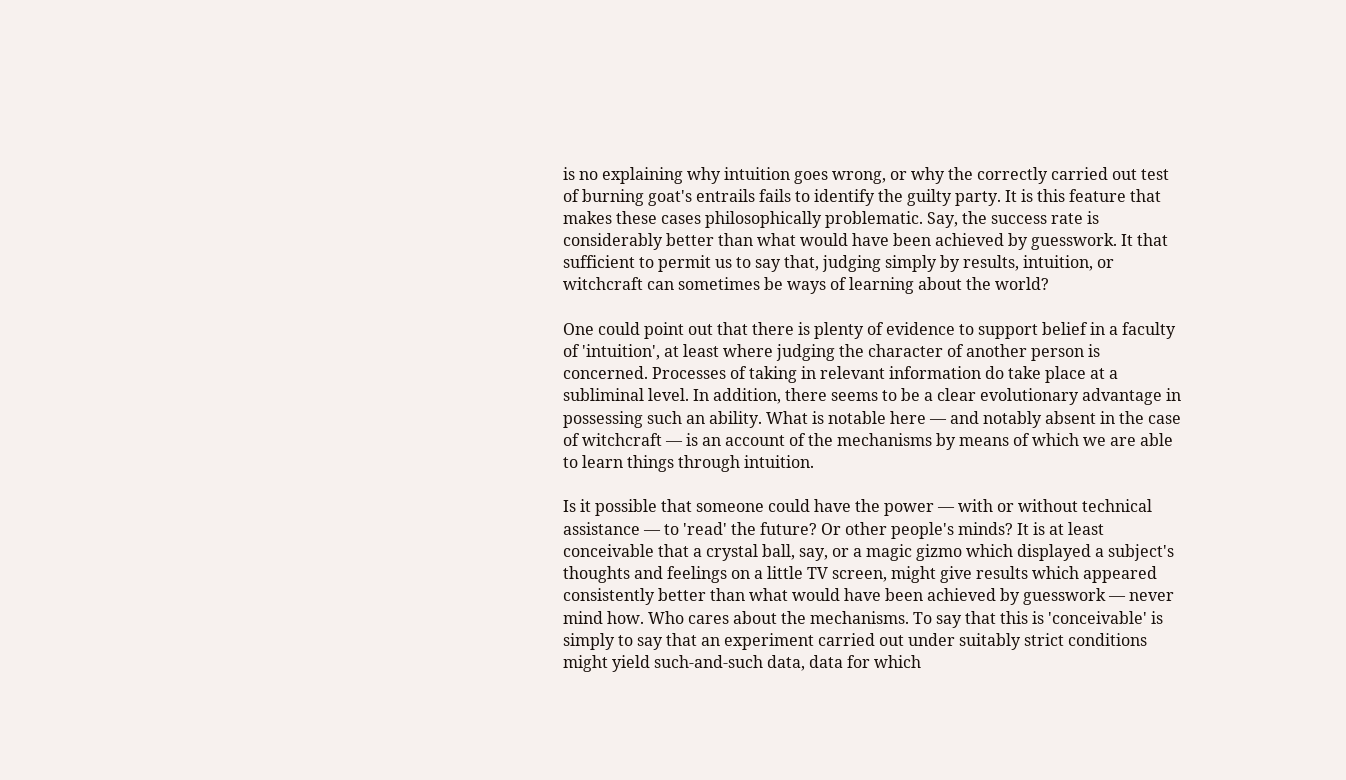is no explaining why intuition goes wrong, or why the correctly carried out test of burning goat's entrails fails to identify the guilty party. It is this feature that makes these cases philosophically problematic. Say, the success rate is considerably better than what would have been achieved by guesswork. It that sufficient to permit us to say that, judging simply by results, intuition, or witchcraft can sometimes be ways of learning about the world?

One could point out that there is plenty of evidence to support belief in a faculty of 'intuition', at least where judging the character of another person is concerned. Processes of taking in relevant information do take place at a subliminal level. In addition, there seems to be a clear evolutionary advantage in possessing such an ability. What is notable here — and notably absent in the case of witchcraft — is an account of the mechanisms by means of which we are able to learn things through intuition.

Is it possible that someone could have the power — with or without technical assistance — to 'read' the future? Or other people's minds? It is at least conceivable that a crystal ball, say, or a magic gizmo which displayed a subject's thoughts and feelings on a little TV screen, might give results which appeared consistently better than what would have been achieved by guesswork — never mind how. Who cares about the mechanisms. To say that this is 'conceivable' is simply to say that an experiment carried out under suitably strict conditions might yield such-and-such data, data for which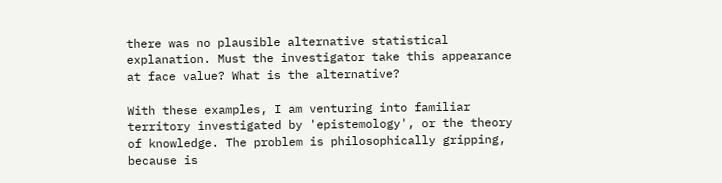there was no plausible alternative statistical explanation. Must the investigator take this appearance at face value? What is the alternative?

With these examples, I am venturing into familiar territory investigated by 'epistemology', or the theory of knowledge. The problem is philosophically gripping, because is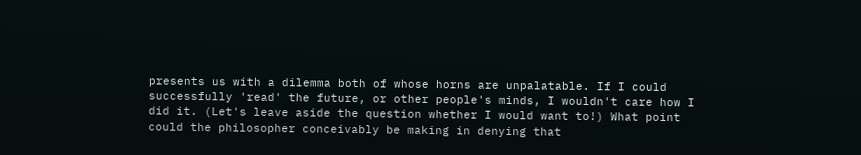presents us with a dilemma both of whose horns are unpalatable. If I could successfully 'read' the future, or other people's minds, I wouldn't care how I did it. (Let's leave aside the question whether I would want to!) What point could the philosopher conceivably be making in denying that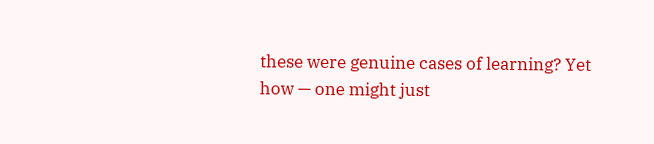these were genuine cases of learning? Yet how — one might just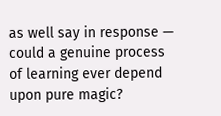as well say in response — could a genuine process of learning ever depend upon pure magic?